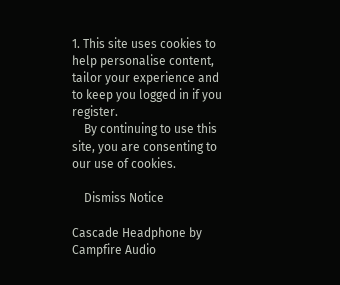1. This site uses cookies to help personalise content, tailor your experience and to keep you logged in if you register.
    By continuing to use this site, you are consenting to our use of cookies.

    Dismiss Notice

Cascade Headphone by Campfire Audio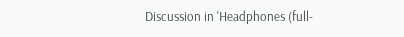Discussion in 'Headphones (full-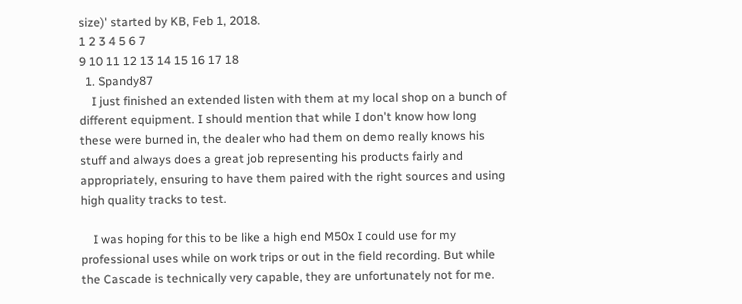size)' started by KB, Feb 1, 2018.
1 2 3 4 5 6 7
9 10 11 12 13 14 15 16 17 18
  1. Spandy87
    I just finished an extended listen with them at my local shop on a bunch of different equipment. I should mention that while I don't know how long these were burned in, the dealer who had them on demo really knows his stuff and always does a great job representing his products fairly and appropriately, ensuring to have them paired with the right sources and using high quality tracks to test.

    I was hoping for this to be like a high end M50x I could use for my professional uses while on work trips or out in the field recording. But while the Cascade is technically very capable, they are unfortunately not for me.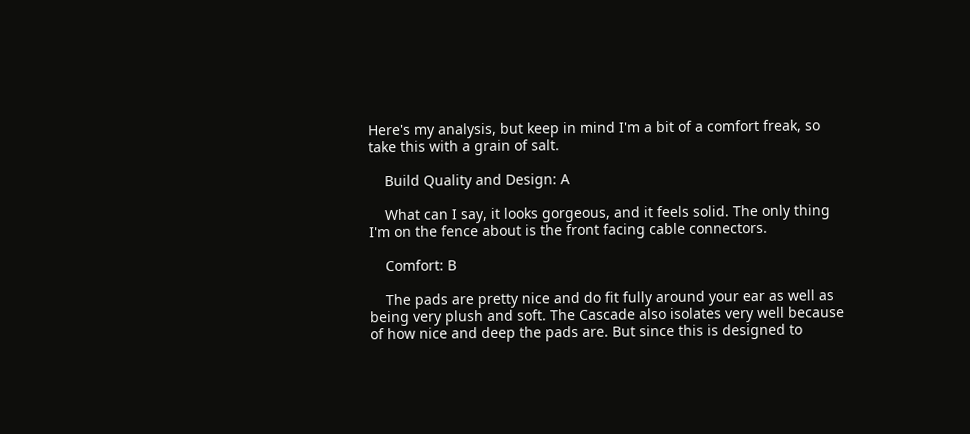Here's my analysis, but keep in mind I'm a bit of a comfort freak, so take this with a grain of salt.

    Build Quality and Design: A

    What can I say, it looks gorgeous, and it feels solid. The only thing I'm on the fence about is the front facing cable connectors.

    Comfort: B

    The pads are pretty nice and do fit fully around your ear as well as being very plush and soft. The Cascade also isolates very well because of how nice and deep the pads are. But since this is designed to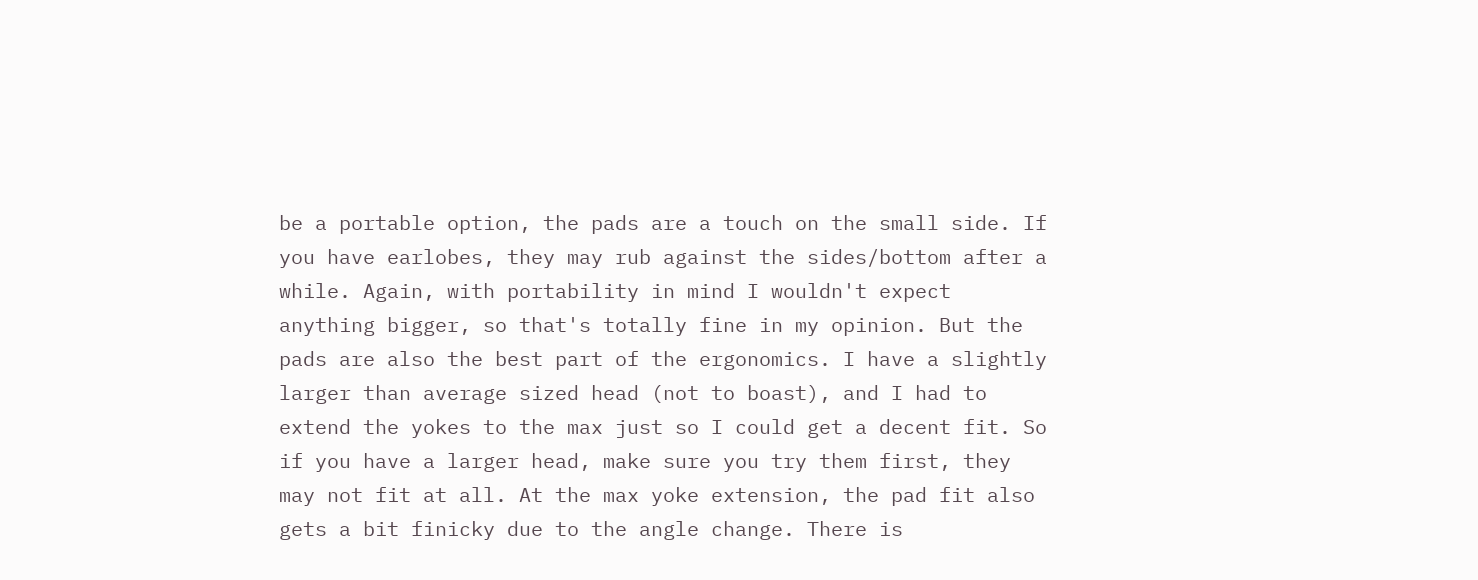be a portable option, the pads are a touch on the small side. If you have earlobes, they may rub against the sides/bottom after a while. Again, with portability in mind I wouldn't expect anything bigger, so that's totally fine in my opinion. But the pads are also the best part of the ergonomics. I have a slightly larger than average sized head (not to boast), and I had to extend the yokes to the max just so I could get a decent fit. So if you have a larger head, make sure you try them first, they may not fit at all. At the max yoke extension, the pad fit also gets a bit finicky due to the angle change. There is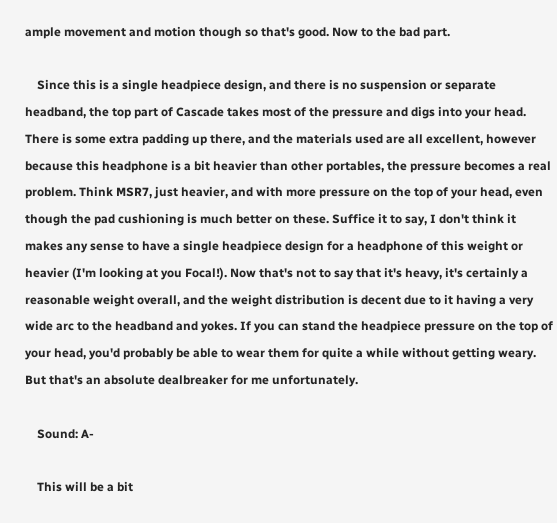ample movement and motion though so that's good. Now to the bad part.

    Since this is a single headpiece design, and there is no suspension or separate headband, the top part of Cascade takes most of the pressure and digs into your head. There is some extra padding up there, and the materials used are all excellent, however because this headphone is a bit heavier than other portables, the pressure becomes a real problem. Think MSR7, just heavier, and with more pressure on the top of your head, even though the pad cushioning is much better on these. Suffice it to say, I don't think it makes any sense to have a single headpiece design for a headphone of this weight or heavier (I'm looking at you Focal!). Now that's not to say that it's heavy, it's certainly a reasonable weight overall, and the weight distribution is decent due to it having a very wide arc to the headband and yokes. If you can stand the headpiece pressure on the top of your head, you'd probably be able to wear them for quite a while without getting weary. But that's an absolute dealbreaker for me unfortunately.

    Sound: A-

    This will be a bit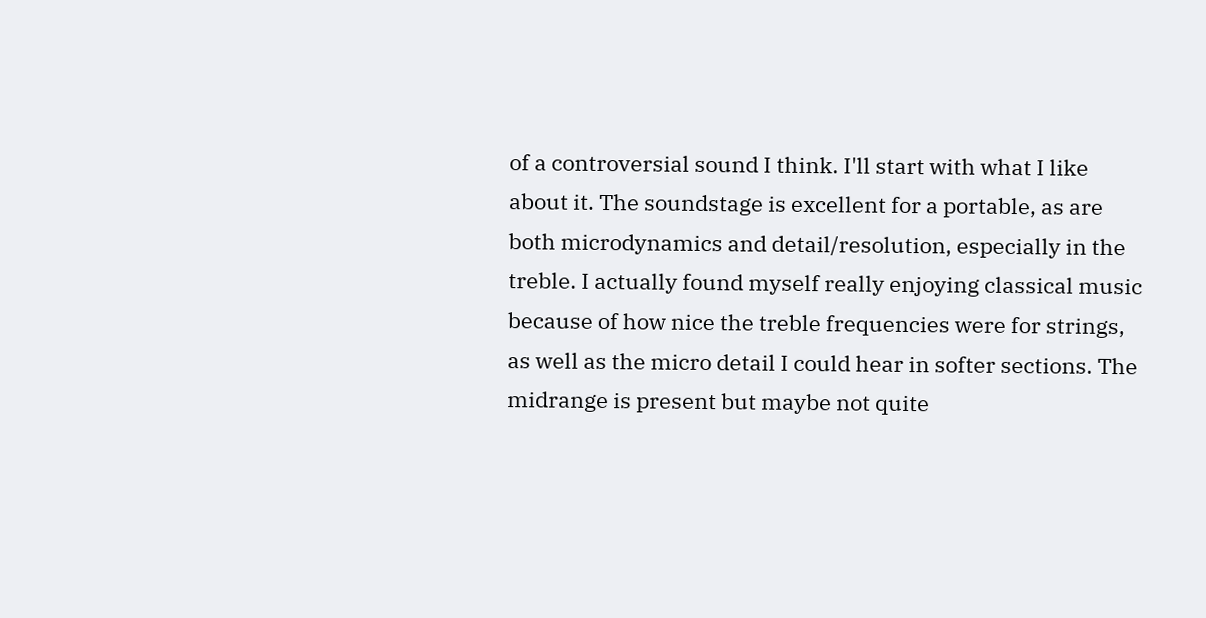of a controversial sound I think. I'll start with what I like about it. The soundstage is excellent for a portable, as are both microdynamics and detail/resolution, especially in the treble. I actually found myself really enjoying classical music because of how nice the treble frequencies were for strings, as well as the micro detail I could hear in softer sections. The midrange is present but maybe not quite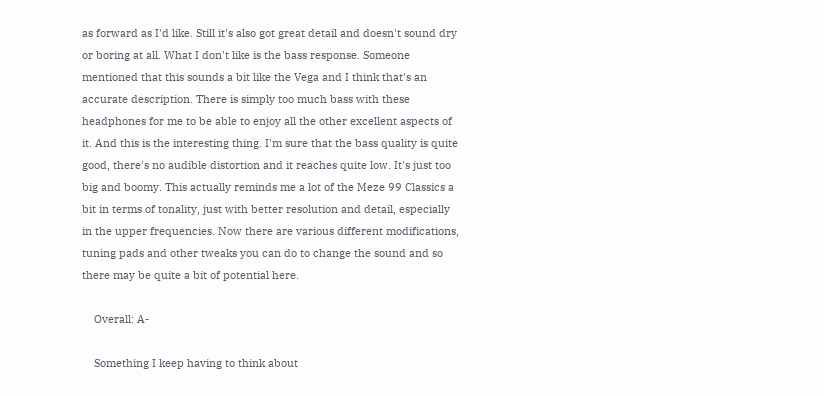as forward as I'd like. Still it's also got great detail and doesn't sound dry or boring at all. What I don't like is the bass response. Someone mentioned that this sounds a bit like the Vega and I think that's an accurate description. There is simply too much bass with these headphones for me to be able to enjoy all the other excellent aspects of it. And this is the interesting thing. I'm sure that the bass quality is quite good, there's no audible distortion and it reaches quite low. It's just too big and boomy. This actually reminds me a lot of the Meze 99 Classics a bit in terms of tonality, just with better resolution and detail, especially in the upper frequencies. Now there are various different modifications, tuning pads and other tweaks you can do to change the sound and so there may be quite a bit of potential here.

    Overall: A-

    Something I keep having to think about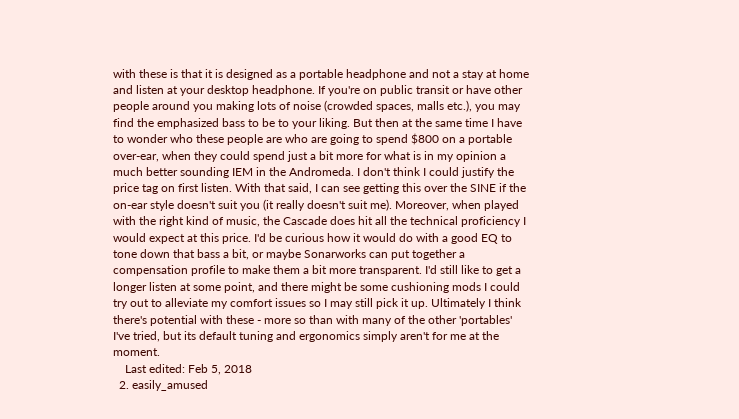with these is that it is designed as a portable headphone and not a stay at home and listen at your desktop headphone. If you're on public transit or have other people around you making lots of noise (crowded spaces, malls etc.), you may find the emphasized bass to be to your liking. But then at the same time I have to wonder who these people are who are going to spend $800 on a portable over-ear, when they could spend just a bit more for what is in my opinion a much better sounding IEM in the Andromeda. I don't think I could justify the price tag on first listen. With that said, I can see getting this over the SINE if the on-ear style doesn't suit you (it really doesn't suit me). Moreover, when played with the right kind of music, the Cascade does hit all the technical proficiency I would expect at this price. I'd be curious how it would do with a good EQ to tone down that bass a bit, or maybe Sonarworks can put together a compensation profile to make them a bit more transparent. I'd still like to get a longer listen at some point, and there might be some cushioning mods I could try out to alleviate my comfort issues so I may still pick it up. Ultimately I think there's potential with these - more so than with many of the other 'portables' I've tried, but its default tuning and ergonomics simply aren't for me at the moment.
    Last edited: Feb 5, 2018
  2. easily_amused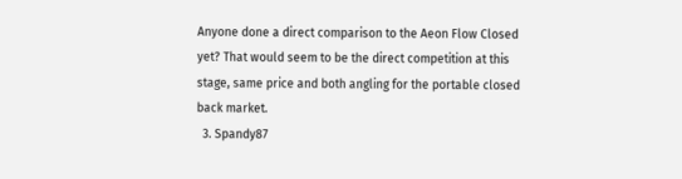Anyone done a direct comparison to the Aeon Flow Closed yet? That would seem to be the direct competition at this stage, same price and both angling for the portable closed back market.
  3. Spandy87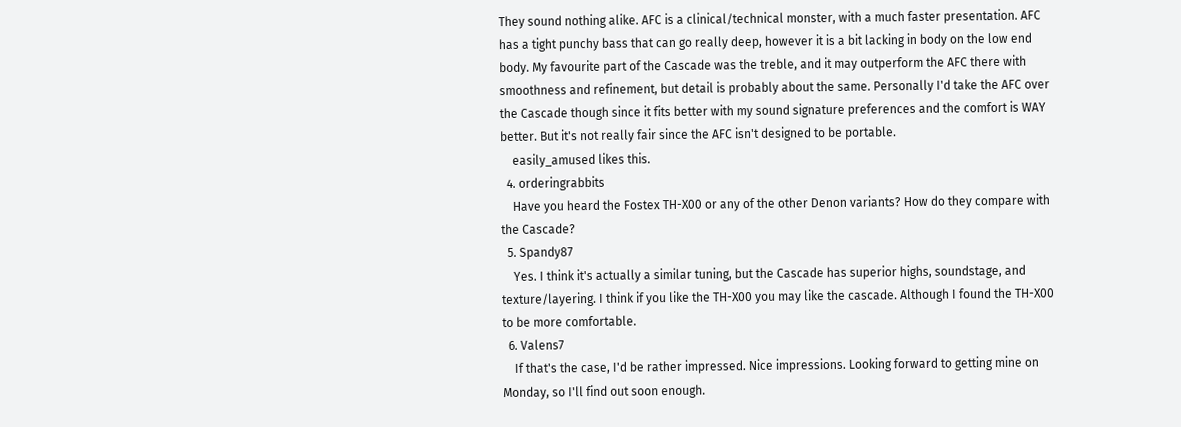They sound nothing alike. AFC is a clinical/technical monster, with a much faster presentation. AFC has a tight punchy bass that can go really deep, however it is a bit lacking in body on the low end body. My favourite part of the Cascade was the treble, and it may outperform the AFC there with smoothness and refinement, but detail is probably about the same. Personally I'd take the AFC over the Cascade though since it fits better with my sound signature preferences and the comfort is WAY better. But it's not really fair since the AFC isn't designed to be portable.
    easily_amused likes this.
  4. orderingrabbits
    Have you heard the Fostex TH-X00 or any of the other Denon variants? How do they compare with the Cascade?
  5. Spandy87
    Yes. I think it's actually a similar tuning, but the Cascade has superior highs, soundstage, and texture/layering. I think if you like the TH-X00 you may like the cascade. Although I found the TH-X00 to be more comfortable.
  6. Valens7
    If that's the case, I'd be rather impressed. Nice impressions. Looking forward to getting mine on Monday, so I'll find out soon enough.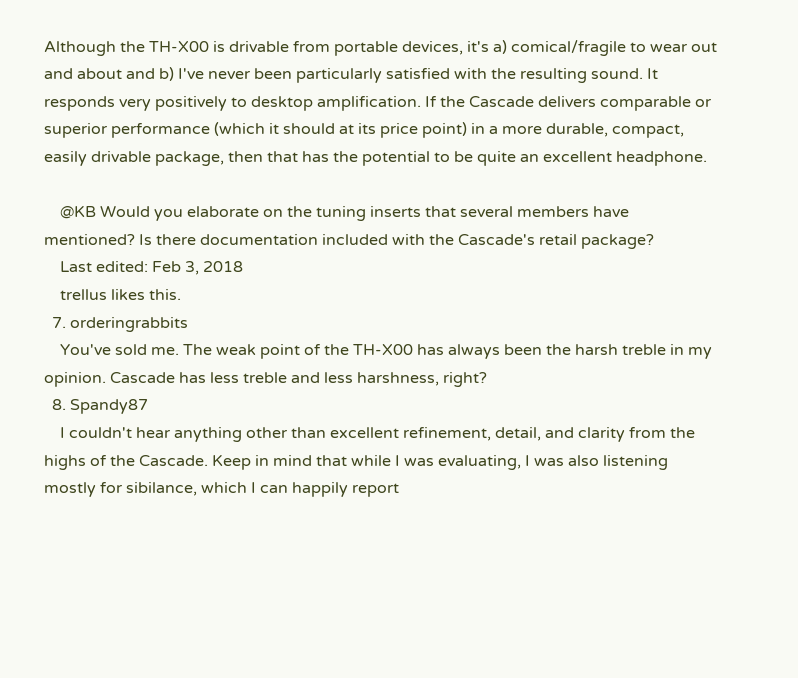Although the TH-X00 is drivable from portable devices, it's a) comical/fragile to wear out and about and b) I've never been particularly satisfied with the resulting sound. It responds very positively to desktop amplification. If the Cascade delivers comparable or superior performance (which it should at its price point) in a more durable, compact, easily drivable package, then that has the potential to be quite an excellent headphone.

    @KB Would you elaborate on the tuning inserts that several members have mentioned? Is there documentation included with the Cascade's retail package?
    Last edited: Feb 3, 2018
    trellus likes this.
  7. orderingrabbits
    You've sold me. The weak point of the TH-X00 has always been the harsh treble in my opinion. Cascade has less treble and less harshness, right?
  8. Spandy87
    I couldn't hear anything other than excellent refinement, detail, and clarity from the highs of the Cascade. Keep in mind that while I was evaluating, I was also listening mostly for sibilance, which I can happily report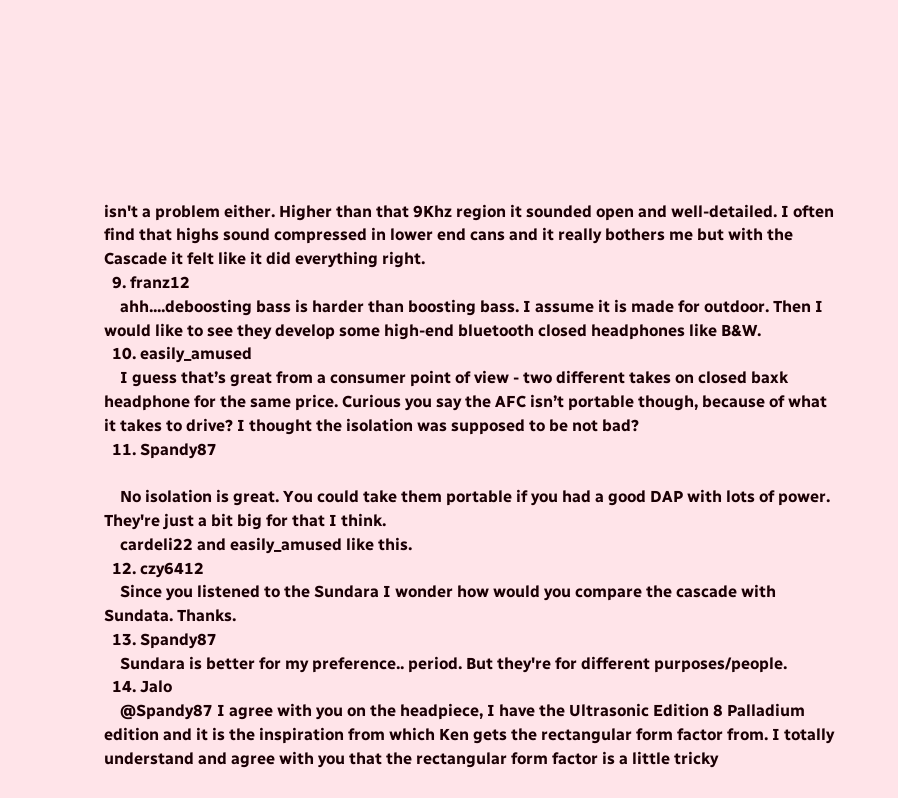isn't a problem either. Higher than that 9Khz region it sounded open and well-detailed. I often find that highs sound compressed in lower end cans and it really bothers me but with the Cascade it felt like it did everything right.
  9. franz12
    ahh....deboosting bass is harder than boosting bass. I assume it is made for outdoor. Then I would like to see they develop some high-end bluetooth closed headphones like B&W.
  10. easily_amused
    I guess that’s great from a consumer point of view - two different takes on closed baxk headphone for the same price. Curious you say the AFC isn’t portable though, because of what it takes to drive? I thought the isolation was supposed to be not bad?
  11. Spandy87

    No isolation is great. You could take them portable if you had a good DAP with lots of power. They're just a bit big for that I think.
    cardeli22 and easily_amused like this.
  12. czy6412
    Since you listened to the Sundara I wonder how would you compare the cascade with Sundata. Thanks.
  13. Spandy87
    Sundara is better for my preference.. period. But they're for different purposes/people.
  14. Jalo
    @Spandy87 I agree with you on the headpiece, I have the Ultrasonic Edition 8 Palladium edition and it is the inspiration from which Ken gets the rectangular form factor from. I totally understand and agree with you that the rectangular form factor is a little tricky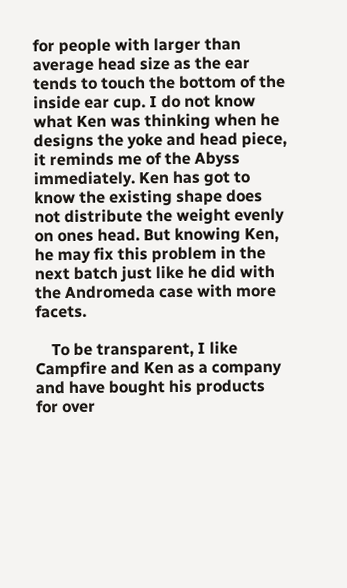for people with larger than average head size as the ear tends to touch the bottom of the inside ear cup. I do not know what Ken was thinking when he designs the yoke and head piece, it reminds me of the Abyss immediately. Ken has got to know the existing shape does not distribute the weight evenly on ones head. But knowing Ken, he may fix this problem in the next batch just like he did with the Andromeda case with more facets.

    To be transparent, I like Campfire and Ken as a company and have bought his products for over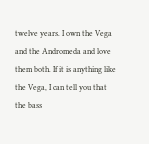twelve years. I own the Vega and the Andromeda and love them both. If it is anything like the Vega, I can tell you that the bass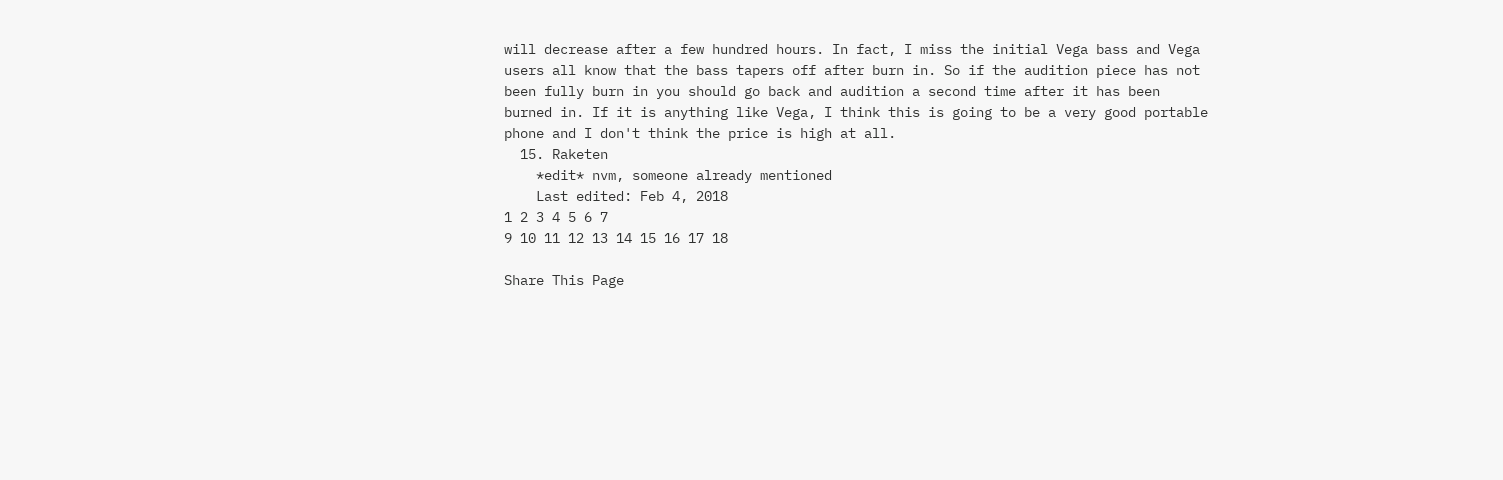will decrease after a few hundred hours. In fact, I miss the initial Vega bass and Vega users all know that the bass tapers off after burn in. So if the audition piece has not been fully burn in you should go back and audition a second time after it has been burned in. If it is anything like Vega, I think this is going to be a very good portable phone and I don't think the price is high at all.
  15. Raketen
    *edit* nvm, someone already mentioned
    Last edited: Feb 4, 2018
1 2 3 4 5 6 7
9 10 11 12 13 14 15 16 17 18

Share This Page